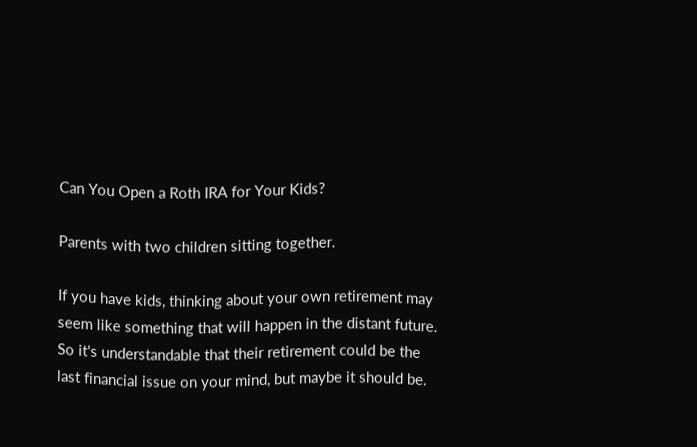Can You Open a Roth IRA for Your Kids?

Parents with two children sitting together.

If you have kids, thinking about your own retirement may seem like something that will happen in the distant future. So it's understandable that their retirement could be the last financial issue on your mind, but maybe it should be.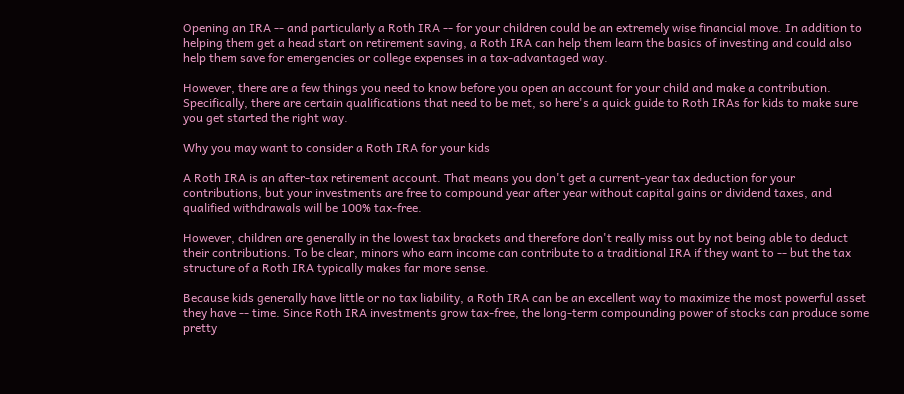Opening an IRA -- and particularly a Roth IRA -- for your children could be an extremely wise financial move. In addition to helping them get a head start on retirement saving, a Roth IRA can help them learn the basics of investing and could also help them save for emergencies or college expenses in a tax-advantaged way.

However, there are a few things you need to know before you open an account for your child and make a contribution. Specifically, there are certain qualifications that need to be met, so here's a quick guide to Roth IRAs for kids to make sure you get started the right way.

Why you may want to consider a Roth IRA for your kids

A Roth IRA is an after-tax retirement account. That means you don't get a current-year tax deduction for your contributions, but your investments are free to compound year after year without capital gains or dividend taxes, and qualified withdrawals will be 100% tax-free.

However, children are generally in the lowest tax brackets and therefore don't really miss out by not being able to deduct their contributions. To be clear, minors who earn income can contribute to a traditional IRA if they want to -- but the tax structure of a Roth IRA typically makes far more sense.

Because kids generally have little or no tax liability, a Roth IRA can be an excellent way to maximize the most powerful asset they have -- time. Since Roth IRA investments grow tax-free, the long-term compounding power of stocks can produce some pretty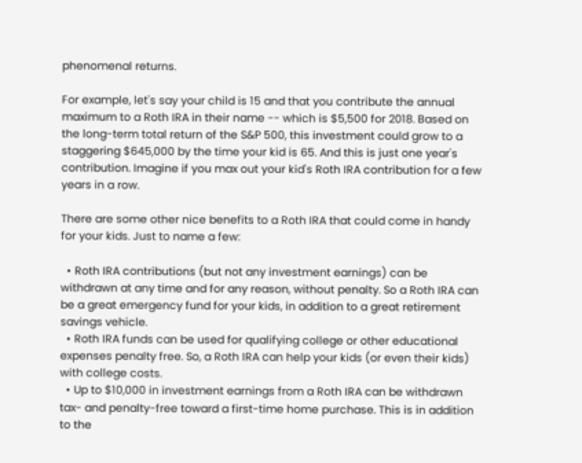phenomenal returns.

For example, let's say your child is 15 and that you contribute the annual maximum to a Roth IRA in their name -- which is $5,500 for 2018. Based on the long-term total return of the S&P 500, this investment could grow to a staggering $645,000 by the time your kid is 65. And this is just one year's contribution. Imagine if you max out your kid's Roth IRA contribution for a few years in a row.

There are some other nice benefits to a Roth IRA that could come in handy for your kids. Just to name a few:

  • Roth IRA contributions (but not any investment earnings) can be withdrawn at any time and for any reason, without penalty. So a Roth IRA can be a great emergency fund for your kids, in addition to a great retirement savings vehicle.
  • Roth IRA funds can be used for qualifying college or other educational expenses penalty free. So, a Roth IRA can help your kids (or even their kids) with college costs.
  • Up to $10,000 in investment earnings from a Roth IRA can be withdrawn tax- and penalty-free toward a first-time home purchase. This is in addition to the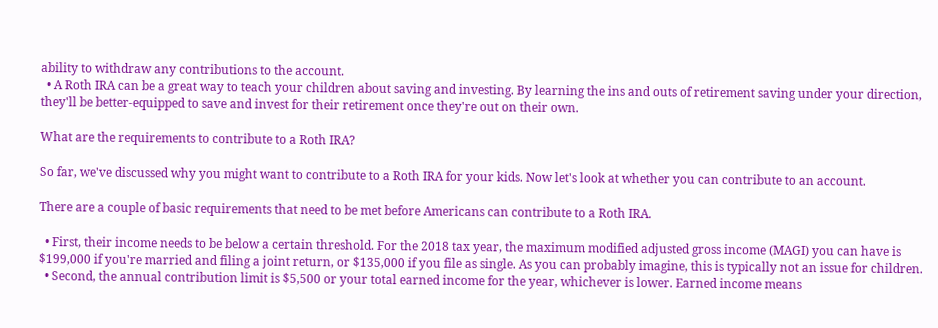ability to withdraw any contributions to the account.
  • A Roth IRA can be a great way to teach your children about saving and investing. By learning the ins and outs of retirement saving under your direction, they'll be better-equipped to save and invest for their retirement once they're out on their own.

What are the requirements to contribute to a Roth IRA?

So far, we've discussed why you might want to contribute to a Roth IRA for your kids. Now let's look at whether you can contribute to an account.

There are a couple of basic requirements that need to be met before Americans can contribute to a Roth IRA.

  • First, their income needs to be below a certain threshold. For the 2018 tax year, the maximum modified adjusted gross income (MAGI) you can have is $199,000 if you're married and filing a joint return, or $135,000 if you file as single. As you can probably imagine, this is typically not an issue for children.
  • Second, the annual contribution limit is $5,500 or your total earned income for the year, whichever is lower. Earned income means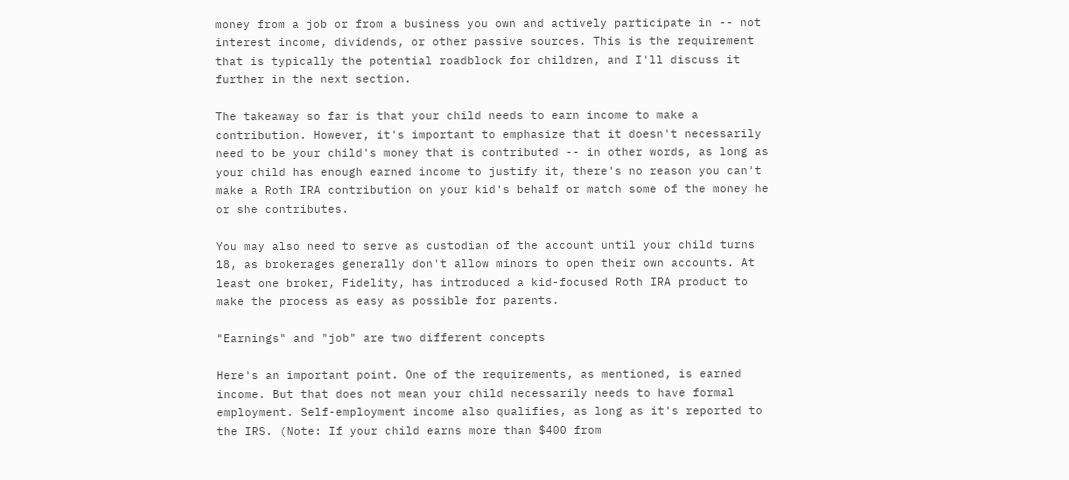money from a job or from a business you own and actively participate in -- not interest income, dividends, or other passive sources. This is the requirement that is typically the potential roadblock for children, and I'll discuss it further in the next section.

The takeaway so far is that your child needs to earn income to make a contribution. However, it's important to emphasize that it doesn't necessarily need to be your child's money that is contributed -- in other words, as long as your child has enough earned income to justify it, there's no reason you can't make a Roth IRA contribution on your kid's behalf or match some of the money he or she contributes.

You may also need to serve as custodian of the account until your child turns 18, as brokerages generally don't allow minors to open their own accounts. At least one broker, Fidelity, has introduced a kid-focused Roth IRA product to make the process as easy as possible for parents.

"Earnings" and "job" are two different concepts

Here's an important point. One of the requirements, as mentioned, is earned income. But that does not mean your child necessarily needs to have formal employment. Self-employment income also qualifies, as long as it's reported to the IRS. (Note: If your child earns more than $400 from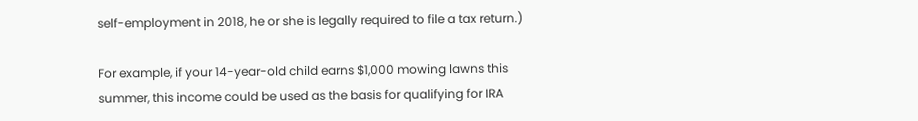self-employment in 2018, he or she is legally required to file a tax return.)

For example, if your 14-year-old child earns $1,000 mowing lawns this summer, this income could be used as the basis for qualifying for IRA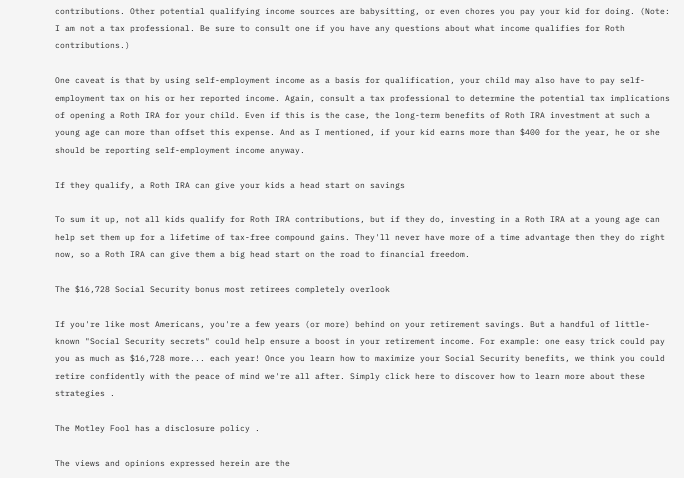contributions. Other potential qualifying income sources are babysitting, or even chores you pay your kid for doing. (Note: I am not a tax professional. Be sure to consult one if you have any questions about what income qualifies for Roth contributions.)

One caveat is that by using self-employment income as a basis for qualification, your child may also have to pay self-employment tax on his or her reported income. Again, consult a tax professional to determine the potential tax implications of opening a Roth IRA for your child. Even if this is the case, the long-term benefits of Roth IRA investment at such a young age can more than offset this expense. And as I mentioned, if your kid earns more than $400 for the year, he or she should be reporting self-employment income anyway.

If they qualify, a Roth IRA can give your kids a head start on savings

To sum it up, not all kids qualify for Roth IRA contributions, but if they do, investing in a Roth IRA at a young age can help set them up for a lifetime of tax-free compound gains. They'll never have more of a time advantage then they do right now, so a Roth IRA can give them a big head start on the road to financial freedom.

The $16,728 Social Security bonus most retirees completely overlook

If you're like most Americans, you're a few years (or more) behind on your retirement savings. But a handful of little-known "Social Security secrets" could help ensure a boost in your retirement income. For example: one easy trick could pay you as much as $16,728 more... each year! Once you learn how to maximize your Social Security benefits, we think you could retire confidently with the peace of mind we're all after. Simply click here to discover how to learn more about these strategies .

The Motley Fool has a disclosure policy .

The views and opinions expressed herein are the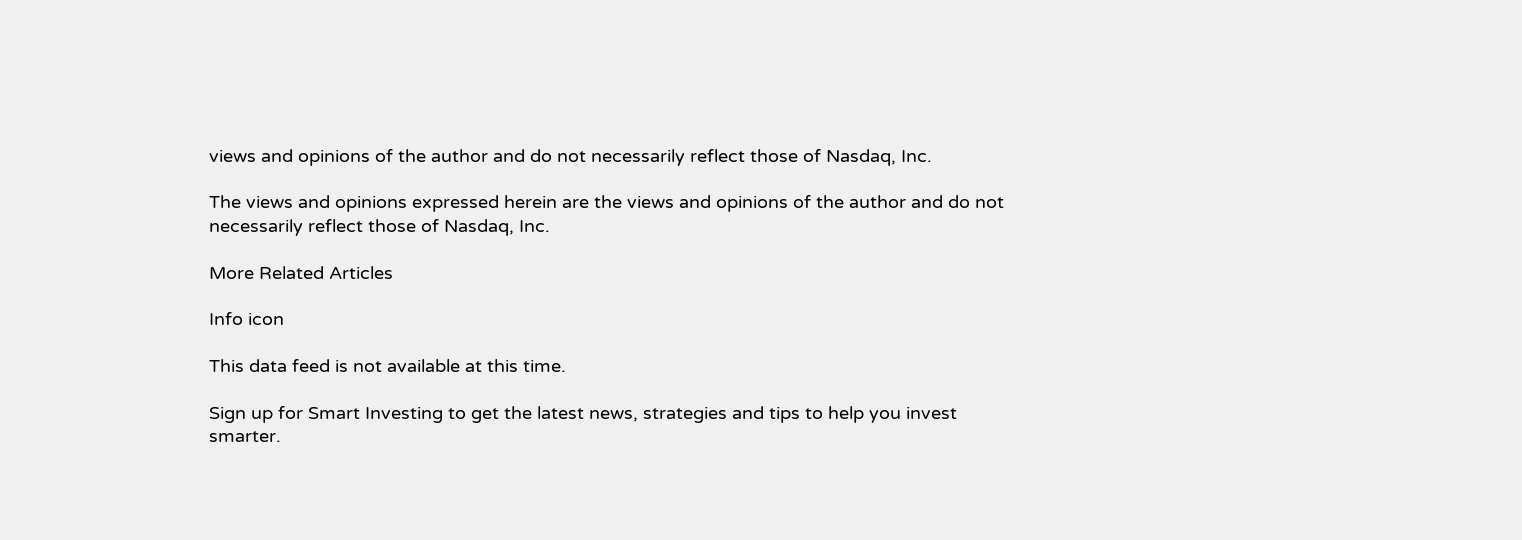views and opinions of the author and do not necessarily reflect those of Nasdaq, Inc.

The views and opinions expressed herein are the views and opinions of the author and do not necessarily reflect those of Nasdaq, Inc.

More Related Articles

Info icon

This data feed is not available at this time.

Sign up for Smart Investing to get the latest news, strategies and tips to help you invest smarter.